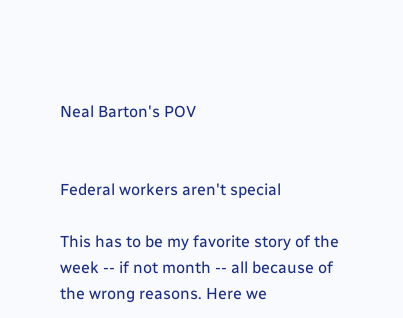Neal Barton's POV


Federal workers aren't special

This has to be my favorite story of the week -- if not month -- all because of the wrong reasons. Here we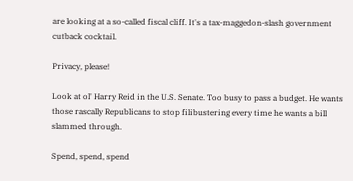are looking at a so-called fiscal cliff. It's a tax-maggedon-slash government cutback cocktail.

Privacy, please!

Look at ol' Harry Reid in the U.S. Senate. Too busy to pass a budget. He wants those rascally Republicans to stop filibustering every time he wants a bill slammed through.

Spend, spend, spend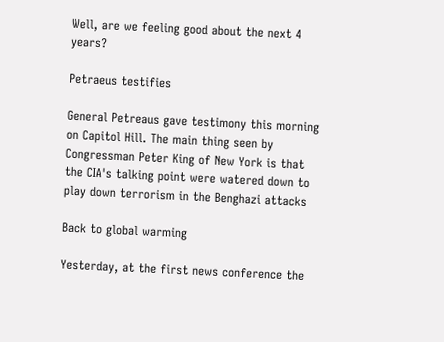Well, are we feeling good about the next 4 years?

Petraeus testifies

General Petreaus gave testimony this morning on Capitol Hill. The main thing seen by Congressman Peter King of New York is that the CIA's talking point were watered down to play down terrorism in the Benghazi attacks

Back to global warming

Yesterday, at the first news conference the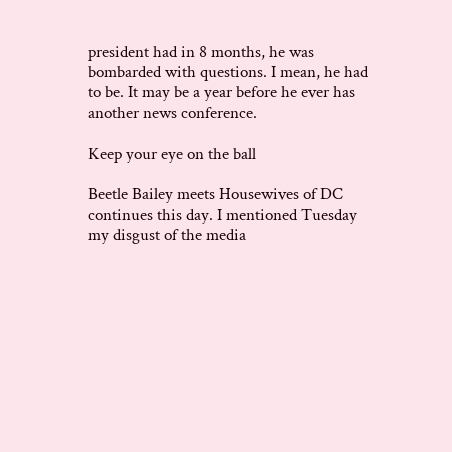president had in 8 months, he was bombarded with questions. I mean, he had to be. It may be a year before he ever has another news conference.

Keep your eye on the ball

Beetle Bailey meets Housewives of DC continues this day. I mentioned Tuesday my disgust of the media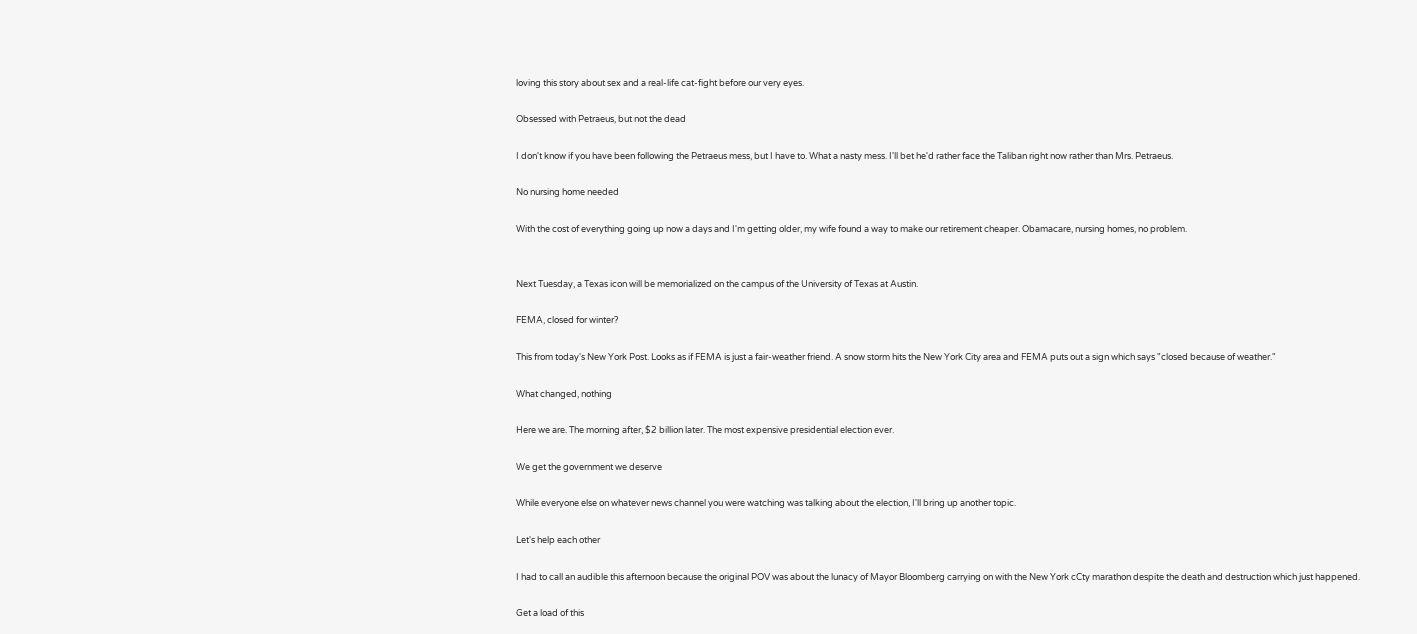loving this story about sex and a real-life cat-fight before our very eyes.

Obsessed with Petraeus, but not the dead

I don't know if you have been following the Petraeus mess, but I have to. What a nasty mess. I'll bet he'd rather face the Taliban right now rather than Mrs. Petraeus.

No nursing home needed

With the cost of everything going up now a days and I'm getting older, my wife found a way to make our retirement cheaper. Obamacare, nursing homes, no problem.


Next Tuesday, a Texas icon will be memorialized on the campus of the University of Texas at Austin.

FEMA, closed for winter?

This from today's New York Post. Looks as if FEMA is just a fair-weather friend. A snow storm hits the New York City area and FEMA puts out a sign which says "closed because of weather."

What changed, nothing

Here we are. The morning after, $2 billion later. The most expensive presidential election ever.

We get the government we deserve

While everyone else on whatever news channel you were watching was talking about the election, I'll bring up another topic.

Let's help each other

I had to call an audible this afternoon because the original POV was about the lunacy of Mayor Bloomberg carrying on with the New York cCty marathon despite the death and destruction which just happened.

Get a load of this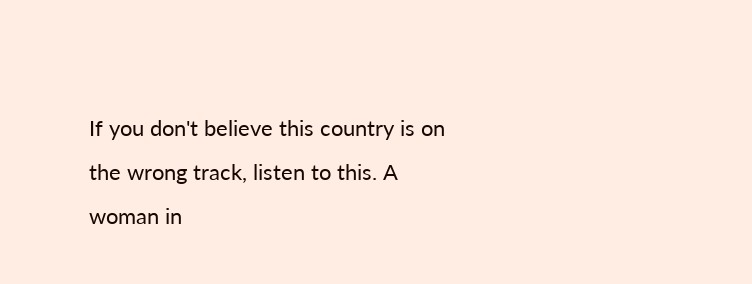If you don't believe this country is on the wrong track, listen to this. A woman in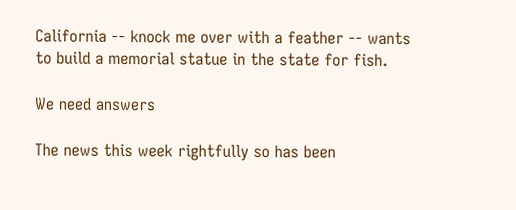California -- knock me over with a feather -- wants to build a memorial statue in the state for fish.

We need answers

The news this week rightfully so has been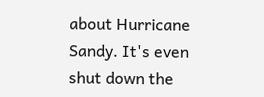about Hurricane Sandy. It's even shut down the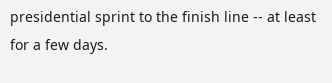presidential sprint to the finish line -- at least for a few days.